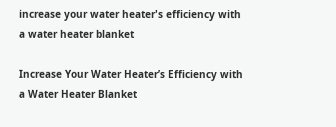increase your water heater's efficiency with a water heater blanket

Increase Your Water Heater’s Efficiency with a Water Heater Blanket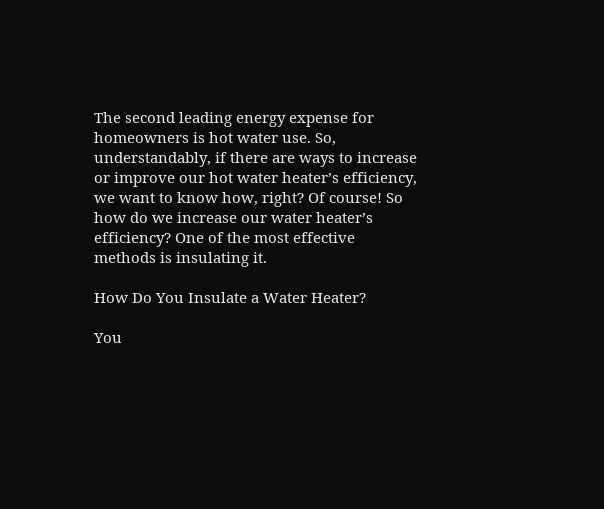The second leading energy expense for homeowners is hot water use. So, understandably, if there are ways to increase or improve our hot water heater’s efficiency, we want to know how, right? Of course! So how do we increase our water heater’s efficiency? One of the most effective methods is insulating it.

How Do You Insulate a Water Heater?

You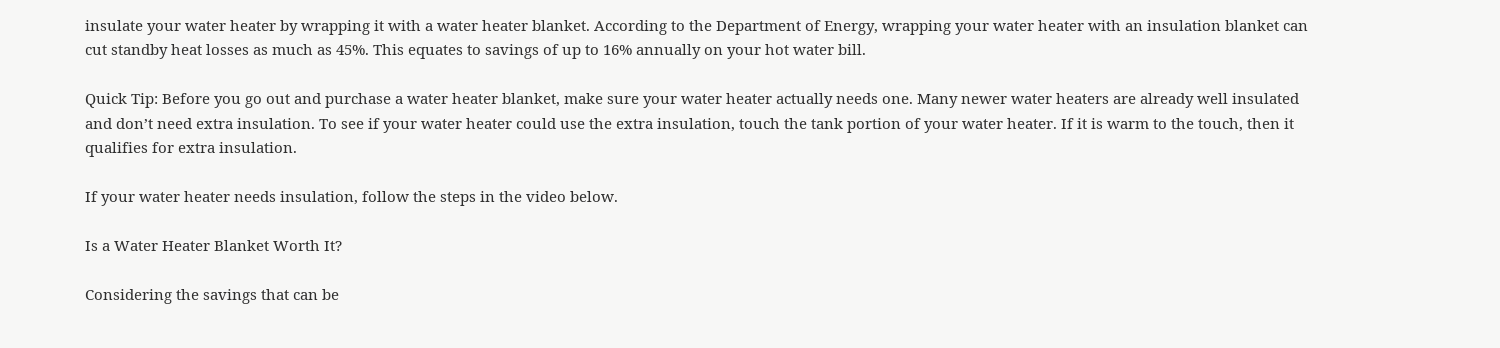insulate your water heater by wrapping it with a water heater blanket. According to the Department of Energy, wrapping your water heater with an insulation blanket can cut standby heat losses as much as 45%. This equates to savings of up to 16% annually on your hot water bill.

Quick Tip: Before you go out and purchase a water heater blanket, make sure your water heater actually needs one. Many newer water heaters are already well insulated and don’t need extra insulation. To see if your water heater could use the extra insulation, touch the tank portion of your water heater. If it is warm to the touch, then it qualifies for extra insulation.

If your water heater needs insulation, follow the steps in the video below.

Is a Water Heater Blanket Worth It?

Considering the savings that can be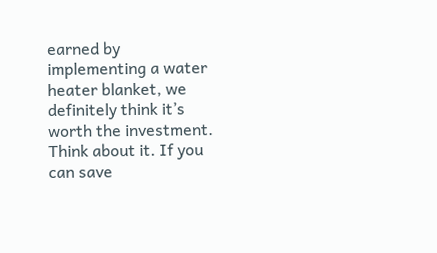earned by implementing a water heater blanket, we definitely think it’s worth the investment. Think about it. If you can save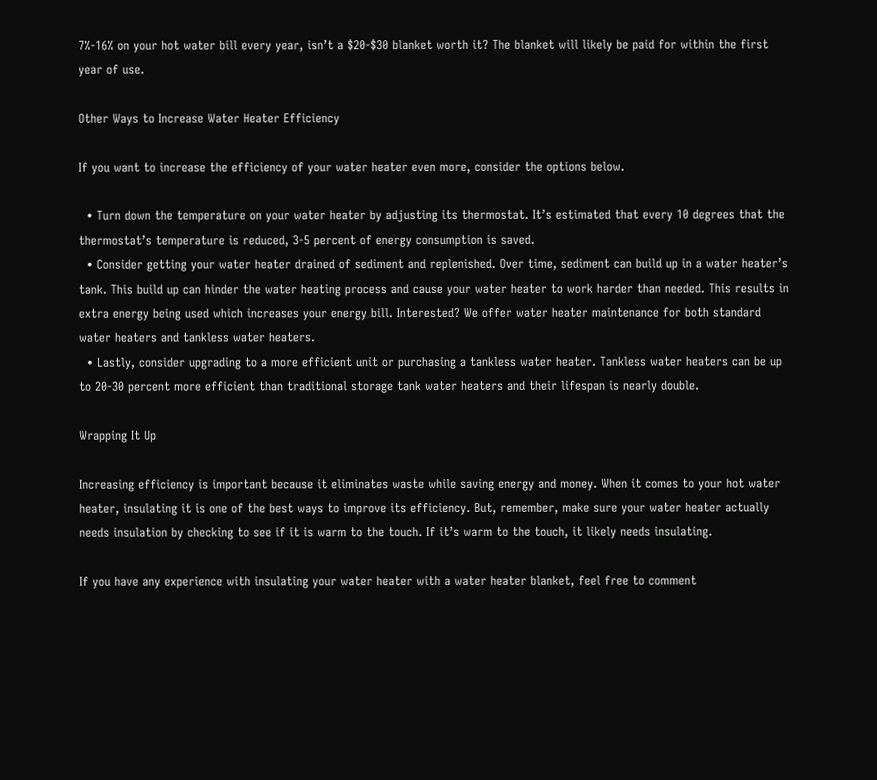7%-16% on your hot water bill every year, isn’t a $20-$30 blanket worth it? The blanket will likely be paid for within the first year of use.

Other Ways to Increase Water Heater Efficiency

If you want to increase the efficiency of your water heater even more, consider the options below.

  • Turn down the temperature on your water heater by adjusting its thermostat. It’s estimated that every 10 degrees that the thermostat’s temperature is reduced, 3-5 percent of energy consumption is saved.
  • Consider getting your water heater drained of sediment and replenished. Over time, sediment can build up in a water heater’s tank. This build up can hinder the water heating process and cause your water heater to work harder than needed. This results in extra energy being used which increases your energy bill. Interested? We offer water heater maintenance for both standard water heaters and tankless water heaters.
  • Lastly, consider upgrading to a more efficient unit or purchasing a tankless water heater. Tankless water heaters can be up to 20-30 percent more efficient than traditional storage tank water heaters and their lifespan is nearly double.

Wrapping It Up

Increasing efficiency is important because it eliminates waste while saving energy and money. When it comes to your hot water heater, insulating it is one of the best ways to improve its efficiency. But, remember, make sure your water heater actually needs insulation by checking to see if it is warm to the touch. If it’s warm to the touch, it likely needs insulating.

If you have any experience with insulating your water heater with a water heater blanket, feel free to comment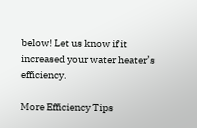below! Let us know if it increased your water heater’s efficiency.

More Efficiency Tips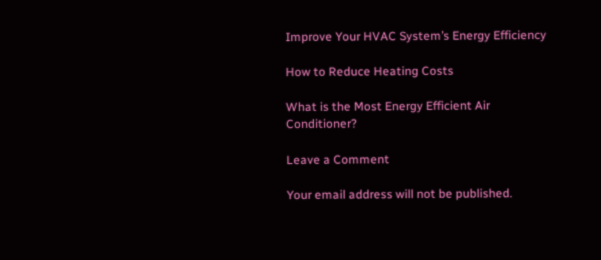Improve Your HVAC System’s Energy Efficiency

How to Reduce Heating Costs

What is the Most Energy Efficient Air Conditioner?

Leave a Comment

Your email address will not be published.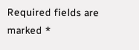Required fields are marked *